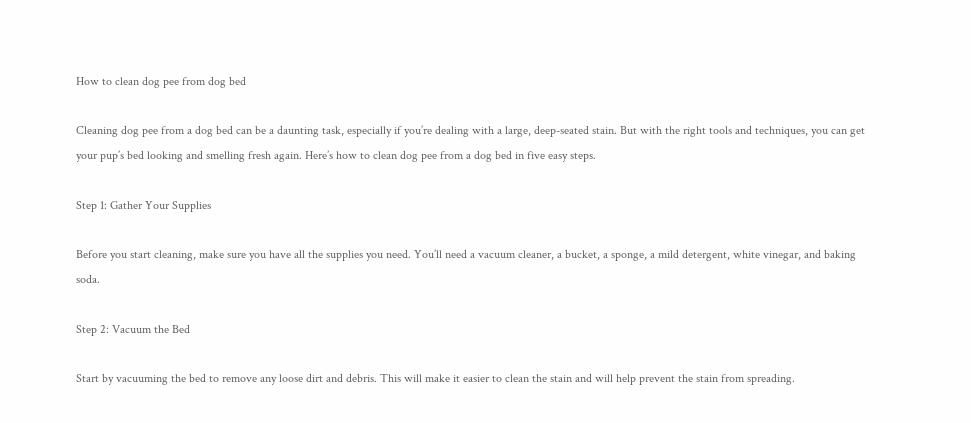How to clean dog pee from dog bed

Cleaning dog pee from a dog bed can be a daunting task, especially if you’re dealing with a large, deep-seated stain. But with the right tools and techniques, you can get your pup’s bed looking and smelling fresh again. Here’s how to clean dog pee from a dog bed in five easy steps.

Step 1: Gather Your Supplies

Before you start cleaning, make sure you have all the supplies you need. You’ll need a vacuum cleaner, a bucket, a sponge, a mild detergent, white vinegar, and baking soda.

Step 2: Vacuum the Bed

Start by vacuuming the bed to remove any loose dirt and debris. This will make it easier to clean the stain and will help prevent the stain from spreading.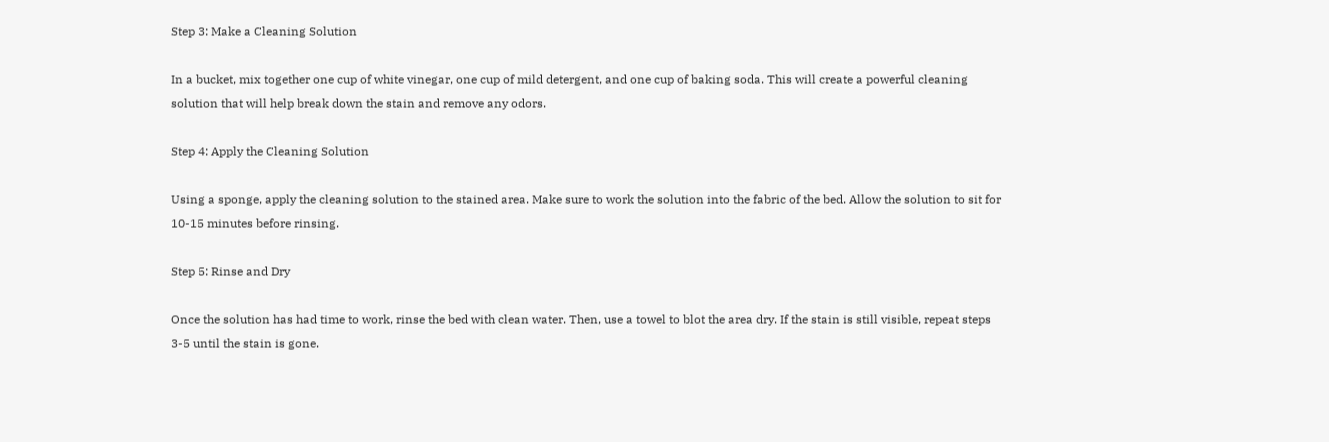Step 3: Make a Cleaning Solution

In a bucket, mix together one cup of white vinegar, one cup of mild detergent, and one cup of baking soda. This will create a powerful cleaning solution that will help break down the stain and remove any odors.

Step 4: Apply the Cleaning Solution

Using a sponge, apply the cleaning solution to the stained area. Make sure to work the solution into the fabric of the bed. Allow the solution to sit for 10-15 minutes before rinsing.

Step 5: Rinse and Dry

Once the solution has had time to work, rinse the bed with clean water. Then, use a towel to blot the area dry. If the stain is still visible, repeat steps 3-5 until the stain is gone.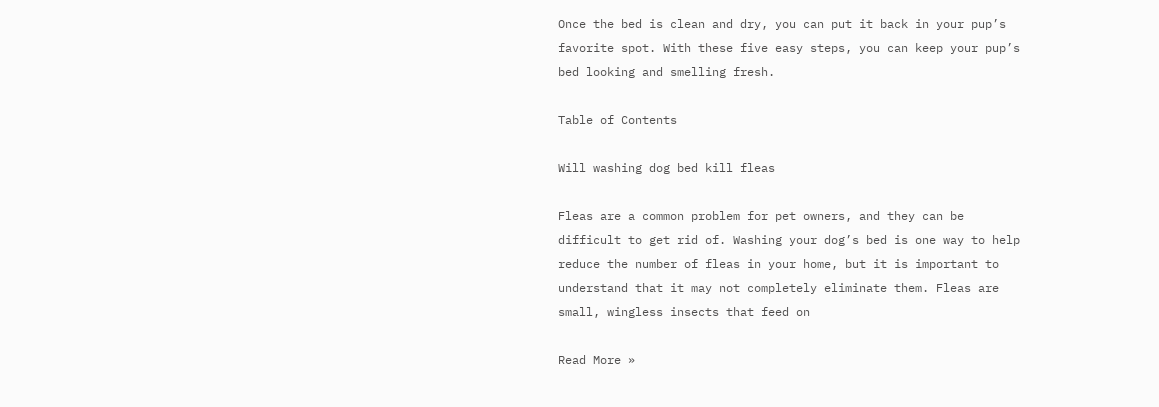Once the bed is clean and dry, you can put it back in your pup’s favorite spot. With these five easy steps, you can keep your pup’s bed looking and smelling fresh.

Table of Contents

Will washing dog bed kill fleas

Fleas are a common problem for pet owners, and they can be difficult to get rid of. Washing your dog’s bed is one way to help reduce the number of fleas in your home, but it is important to understand that it may not completely eliminate them. Fleas are small, wingless insects that feed on

Read More »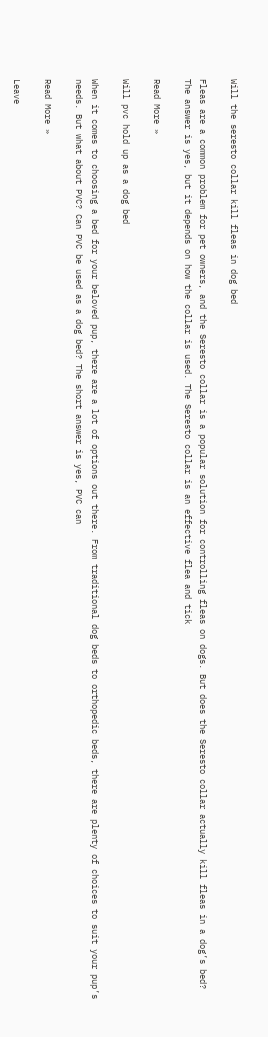Will the seresto collar kill fleas in dog bed

Fleas are a common problem for pet owners, and the Seresto collar is a popular solution for controlling fleas on dogs. But does the Seresto collar actually kill fleas in a dog’s bed? The answer is yes, but it depends on how the collar is used. The Seresto collar is an effective flea and tick

Read More »

Will pvc hold up as a dog bed

When it comes to choosing a bed for your beloved pup, there are a lot of options out there. From traditional dog beds to orthopedic beds, there are plenty of choices to suit your pup’s needs. But what about PVC? Can PVC be used as a dog bed? The short answer is yes, PVC can

Read More »

Leave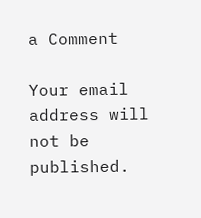a Comment

Your email address will not be published.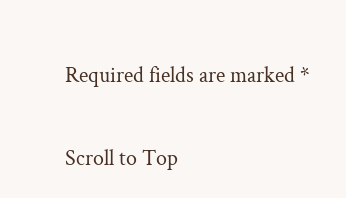Required fields are marked *

Scroll to Top